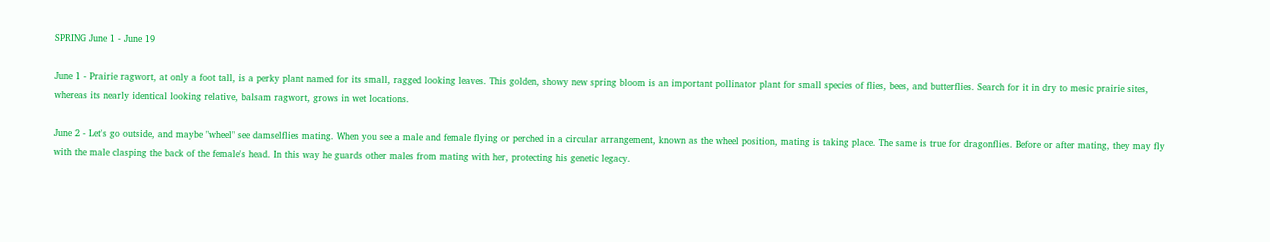SPRING June 1 - June 19

June 1 - Prairie ragwort, at only a foot tall, is a perky plant named for its small, ragged looking leaves. This golden, showy new spring bloom is an important pollinator plant for small species of flies, bees, and butterflies. Search for it in dry to mesic prairie sites, whereas its nearly identical looking relative, balsam ragwort, grows in wet locations.

June 2 - Let's go outside, and maybe "wheel" see damselflies mating. When you see a male and female flying or perched in a circular arrangement, known as the wheel position, mating is taking place. The same is true for dragonflies. Before or after mating, they may fly with the male clasping the back of the female's head. In this way he guards other males from mating with her, protecting his genetic legacy.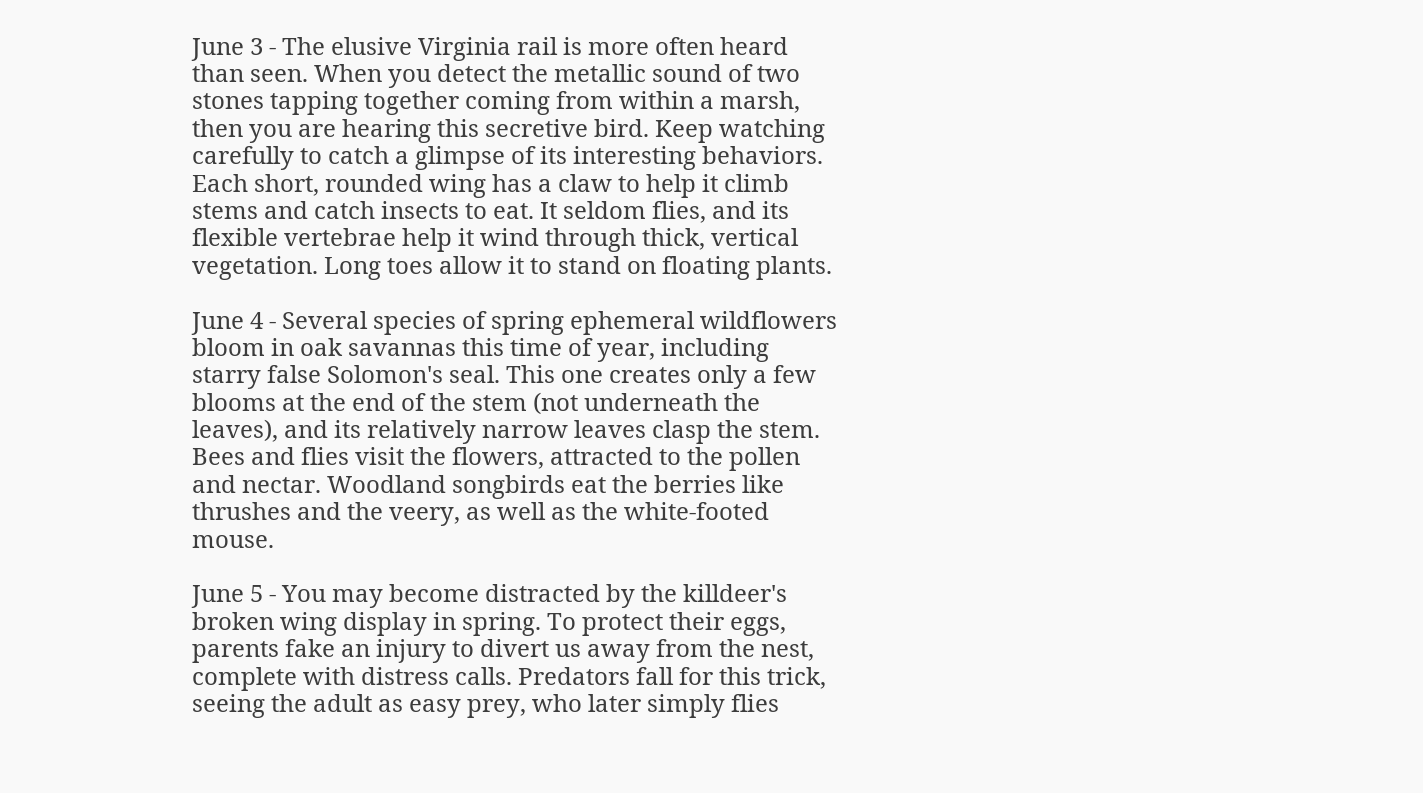June 3 - The elusive Virginia rail is more often heard than seen. When you detect the metallic sound of two stones tapping together coming from within a marsh, then you are hearing this secretive bird. Keep watching carefully to catch a glimpse of its interesting behaviors. Each short, rounded wing has a claw to help it climb stems and catch insects to eat. It seldom flies, and its flexible vertebrae help it wind through thick, vertical vegetation. Long toes allow it to stand on floating plants.

June 4 - Several species of spring ephemeral wildflowers bloom in oak savannas this time of year, including starry false Solomon's seal. This one creates only a few blooms at the end of the stem (not underneath the leaves), and its relatively narrow leaves clasp the stem. Bees and flies visit the flowers, attracted to the pollen and nectar. Woodland songbirds eat the berries like thrushes and the veery, as well as the white-footed mouse.

June 5 - You may become distracted by the killdeer's broken wing display in spring. To protect their eggs, parents fake an injury to divert us away from the nest, complete with distress calls. Predators fall for this trick, seeing the adult as easy prey, who later simply flies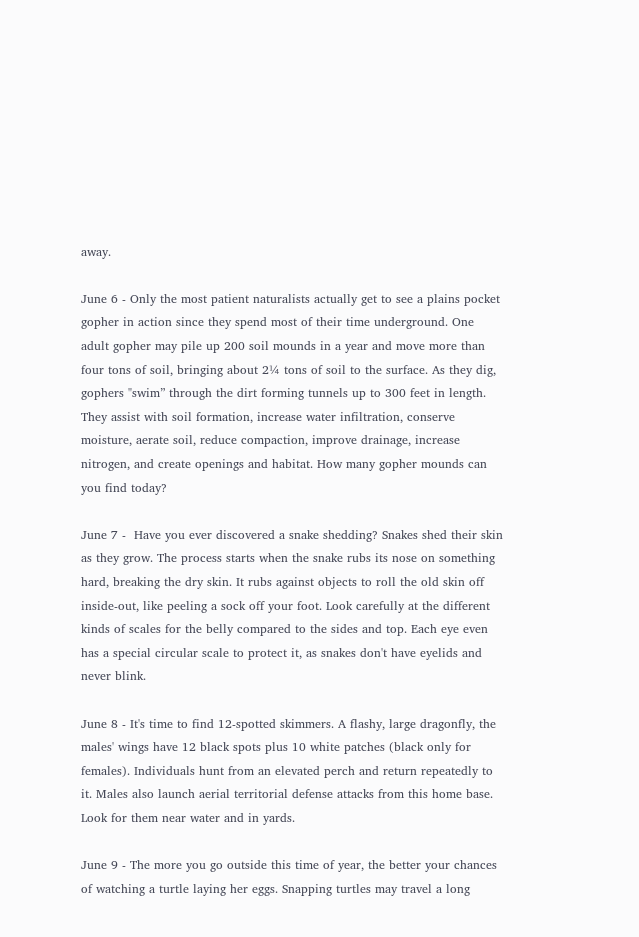away.

June 6 - Only the most patient naturalists actually get to see a plains pocket gopher in action since they spend most of their time underground. One adult gopher may pile up 200 soil mounds in a year and move more than four tons of soil, bringing about 2¼ tons of soil to the surface. As they dig, gophers "swim” through the dirt forming tunnels up to 300 feet in length. They assist with soil formation, increase water infiltration, conserve moisture, aerate soil, reduce compaction, improve drainage, increase nitrogen, and create openings and habitat. How many gopher mounds can you find today?

June 7 -  Have you ever discovered a snake shedding? Snakes shed their skin as they grow. The process starts when the snake rubs its nose on something hard, breaking the dry skin. It rubs against objects to roll the old skin off inside-out, like peeling a sock off your foot. Look carefully at the different kinds of scales for the belly compared to the sides and top. Each eye even has a special circular scale to protect it, as snakes don't have eyelids and never blink.

June 8 - It's time to find 12-spotted skimmers. A flashy, large dragonfly, the males' wings have 12 black spots plus 10 white patches (black only for females). Individuals hunt from an elevated perch and return repeatedly to it. Males also launch aerial territorial defense attacks from this home base. Look for them near water and in yards.

June 9 - The more you go outside this time of year, the better your chances of watching a turtle laying her eggs. Snapping turtles may travel a long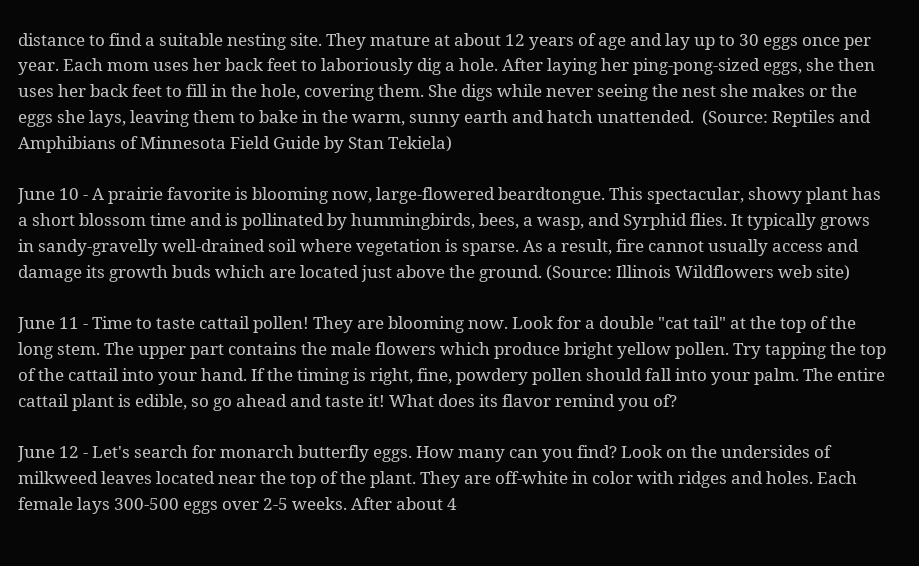distance to find a suitable nesting site. They mature at about 12 years of age and lay up to 30 eggs once per year. Each mom uses her back feet to laboriously dig a hole. After laying her ping-pong-sized eggs, she then uses her back feet to fill in the hole, covering them. She digs while never seeing the nest she makes or the eggs she lays, leaving them to bake in the warm, sunny earth and hatch unattended.  (Source: Reptiles and Amphibians of Minnesota Field Guide by Stan Tekiela)

June 10 - A prairie favorite is blooming now, large-flowered beardtongue. This spectacular, showy plant has a short blossom time and is pollinated by hummingbirds, bees, a wasp, and Syrphid flies. It typically grows in sandy-gravelly well-drained soil where vegetation is sparse. As a result, fire cannot usually access and damage its growth buds which are located just above the ground. (Source: Illinois Wildflowers web site)

June 11 - Time to taste cattail pollen! They are blooming now. Look for a double "cat tail" at the top of the long stem. The upper part contains the male flowers which produce bright yellow pollen. Try tapping the top of the cattail into your hand. If the timing is right, fine, powdery pollen should fall into your palm. The entire cattail plant is edible, so go ahead and taste it! What does its flavor remind you of?

June 12 - Let's search for monarch butterfly eggs. How many can you find? Look on the undersides of milkweed leaves located near the top of the plant. They are off-white in color with ridges and holes. Each female lays 300-500 eggs over 2-5 weeks. After about 4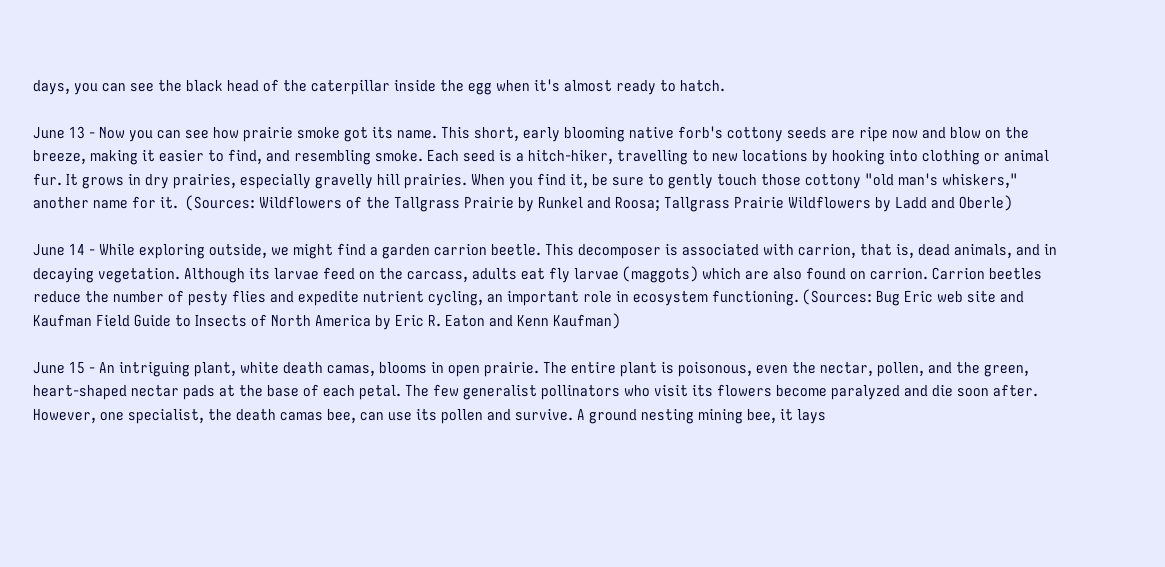days, you can see the black head of the caterpillar inside the egg when it's almost ready to hatch.

June 13 - Now you can see how prairie smoke got its name. This short, early blooming native forb's cottony seeds are ripe now and blow on the breeze, making it easier to find, and resembling smoke. Each seed is a hitch-hiker, travelling to new locations by hooking into clothing or animal fur. It grows in dry prairies, especially gravelly hill prairies. When you find it, be sure to gently touch those cottony "old man's whiskers," another name for it.  (Sources: Wildflowers of the Tallgrass Prairie by Runkel and Roosa; Tallgrass Prairie Wildflowers by Ladd and Oberle)

June 14 - While exploring outside, we might find a garden carrion beetle. This decomposer is associated with carrion, that is, dead animals, and in decaying vegetation. Although its larvae feed on the carcass, adults eat fly larvae (maggots) which are also found on carrion. Carrion beetles reduce the number of pesty flies and expedite nutrient cycling, an important role in ecosystem functioning. (Sources: Bug Eric web site and Kaufman Field Guide to Insects of North America by Eric R. Eaton and Kenn Kaufman)

June 15 - An intriguing plant, white death camas, blooms in open prairie. The entire plant is poisonous, even the nectar, pollen, and the green, heart-shaped nectar pads at the base of each petal. The few generalist pollinators who visit its flowers become paralyzed and die soon after. However, one specialist, the death camas bee, can use its pollen and survive. A ground nesting mining bee, it lays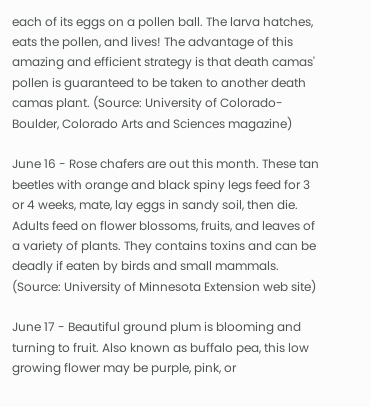each of its eggs on a pollen ball. The larva hatches, eats the pollen, and lives! The advantage of this amazing and efficient strategy is that death camas' pollen is guaranteed to be taken to another death camas plant. (Source: University of Colorado-Boulder, Colorado Arts and Sciences magazine)

June 16 - Rose chafers are out this month. These tan beetles with orange and black spiny legs feed for 3 or 4 weeks, mate, lay eggs in sandy soil, then die. Adults feed on flower blossoms, fruits, and leaves of a variety of plants. They contains toxins and can be deadly if eaten by birds and small mammals. (Source: University of Minnesota Extension web site)

June 17 - Beautiful ground plum is blooming and turning to fruit. Also known as buffalo pea, this low growing flower may be purple, pink, or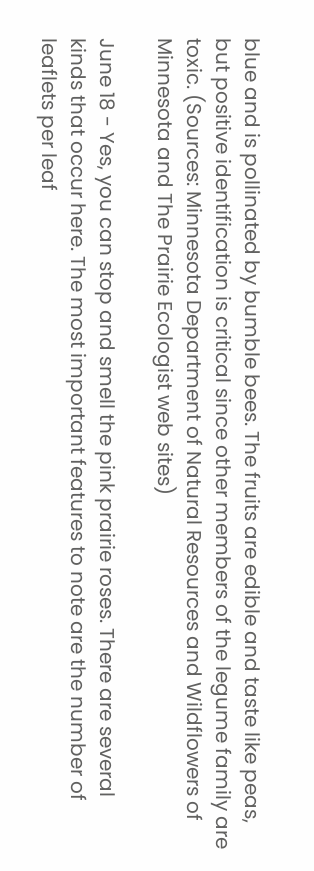blue and is pollinated by bumble bees. The fruits are edible and taste like peas, but positive identification is critical since other members of the legume family are toxic. (Sources: Minnesota Department of Natural Resources and Wildflowers of Minnesota and The Prairie Ecologist web sites)

June 18 - Yes, you can stop and smell the pink prairie roses. There are several kinds that occur here. The most important features to note are the number of leaflets per leaf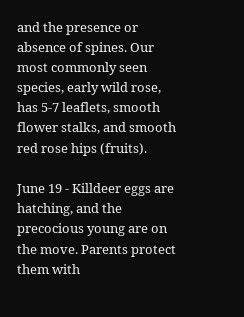and the presence or absence of spines. Our most commonly seen species, early wild rose, has 5-7 leaflets, smooth flower stalks, and smooth red rose hips (fruits).

June 19 - Killdeer eggs are hatching, and the precocious young are on the move. Parents protect them with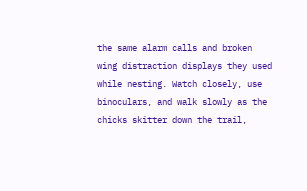the same alarm calls and broken wing distraction displays they used while nesting. Watch closely, use binoculars, and walk slowly as the chicks skitter down the trail,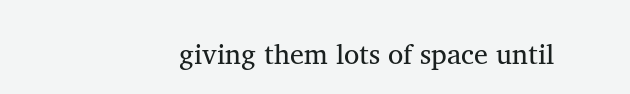giving them lots of space until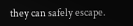they can safely escape.